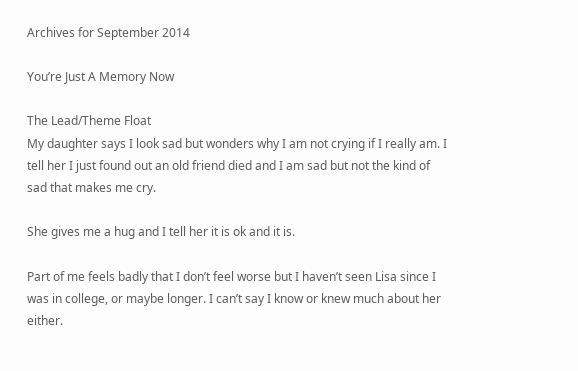Archives for September 2014

You’re Just A Memory Now

The Lead/Theme Float
My daughter says I look sad but wonders why I am not crying if I really am. I tell her I just found out an old friend died and I am sad but not the kind of sad that makes me cry.

She gives me a hug and I tell her it is ok and it is.

Part of me feels badly that I don’t feel worse but I haven’t seen Lisa since I was in college, or maybe longer. I can’t say I know or knew much about her either.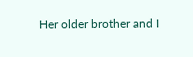Her older brother and I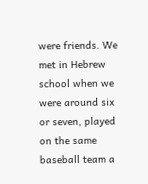were friends. We met in Hebrew school when we were around six or seven, played on the same baseball team a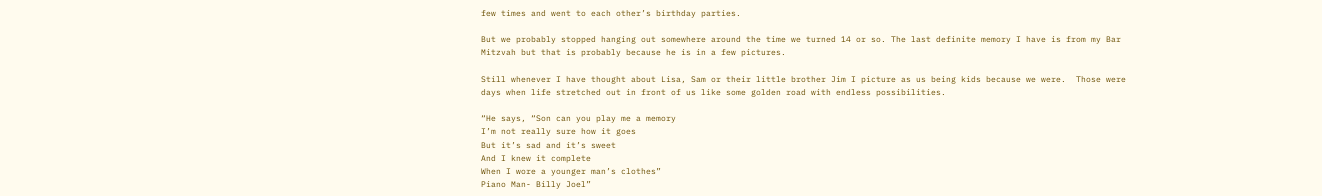few times and went to each other’s birthday parties.

But we probably stopped hanging out somewhere around the time we turned 14 or so. The last definite memory I have is from my Bar Mitzvah but that is probably because he is in a few pictures.

Still whenever I have thought about Lisa, Sam or their little brother Jim I picture as us being kids because we were.  Those were days when life stretched out in front of us like some golden road with endless possibilities.

“He says, “Son can you play me a memory
I’m not really sure how it goes
But it’s sad and it’s sweet
And I knew it complete
When I wore a younger man’s clothes”
Piano Man- Billy Joel”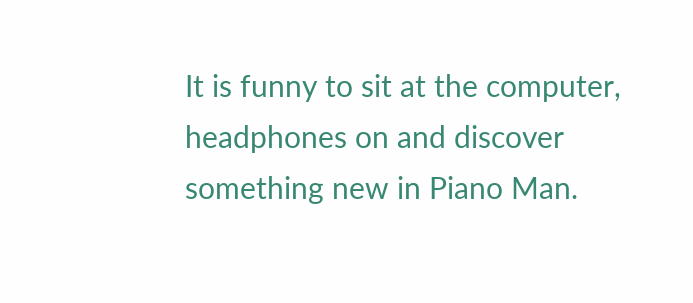It is funny to sit at the computer, headphones on and discover something new in Piano Man.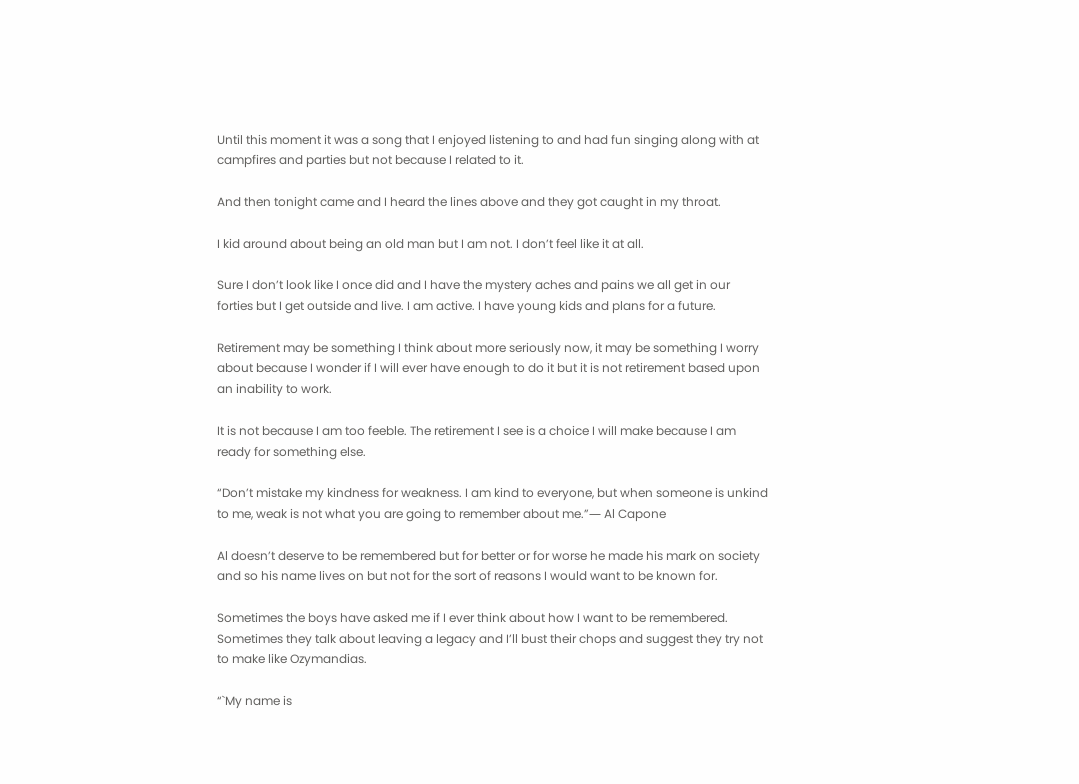Until this moment it was a song that I enjoyed listening to and had fun singing along with at campfires and parties but not because I related to it.

And then tonight came and I heard the lines above and they got caught in my throat.

I kid around about being an old man but I am not. I don’t feel like it at all.

Sure I don’t look like I once did and I have the mystery aches and pains we all get in our forties but I get outside and live. I am active. I have young kids and plans for a future.

Retirement may be something I think about more seriously now, it may be something I worry about because I wonder if I will ever have enough to do it but it is not retirement based upon an inability to work.

It is not because I am too feeble. The retirement I see is a choice I will make because I am ready for something else.

“Don’t mistake my kindness for weakness. I am kind to everyone, but when someone is unkind to me, weak is not what you are going to remember about me.”― Al Capone

Al doesn’t deserve to be remembered but for better or for worse he made his mark on society and so his name lives on but not for the sort of reasons I would want to be known for.

Sometimes the boys have asked me if I ever think about how I want to be remembered. Sometimes they talk about leaving a legacy and I’ll bust their chops and suggest they try not to make like Ozymandias.

“`My name is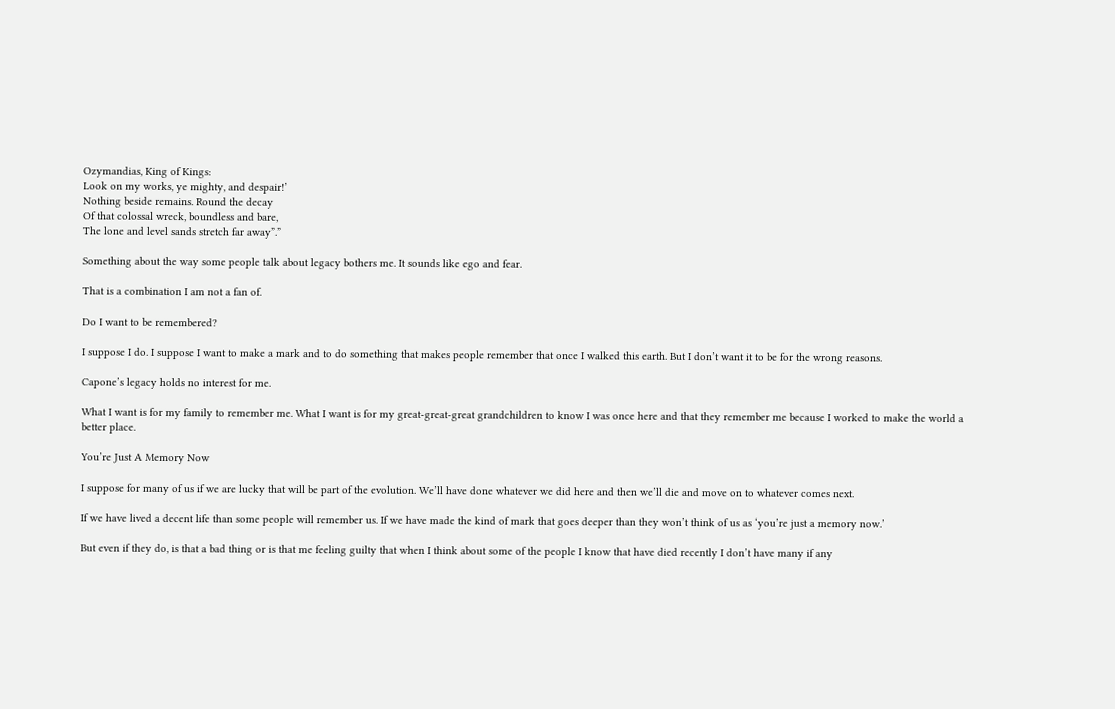Ozymandias, King of Kings:
Look on my works, ye mighty, and despair!’
Nothing beside remains. Round the decay
Of that colossal wreck, boundless and bare,
The lone and level sands stretch far away”.”

Something about the way some people talk about legacy bothers me. It sounds like ego and fear.

That is a combination I am not a fan of.

Do I want to be remembered?

I suppose I do. I suppose I want to make a mark and to do something that makes people remember that once I walked this earth. But I don’t want it to be for the wrong reasons.

Capone’s legacy holds no interest for me.

What I want is for my family to remember me. What I want is for my great-great-great grandchildren to know I was once here and that they remember me because I worked to make the world a better place.

You’re Just A Memory Now

I suppose for many of us if we are lucky that will be part of the evolution. We’ll have done whatever we did here and then we’ll die and move on to whatever comes next.

If we have lived a decent life than some people will remember us. If we have made the kind of mark that goes deeper than they won’t think of us as ‘you’re just a memory now.’

But even if they do, is that a bad thing or is that me feeling guilty that when I think about some of the people I know that have died recently I don’t have many if any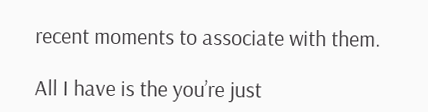recent moments to associate with them.

All I have is the you’re just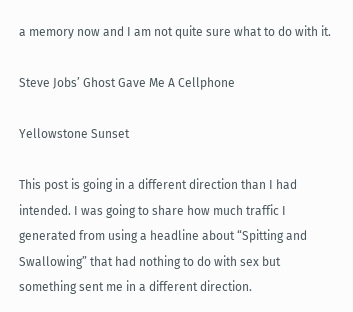a memory now and I am not quite sure what to do with it.

Steve Jobs’ Ghost Gave Me A Cellphone

Yellowstone Sunset

This post is going in a different direction than I had intended. I was going to share how much traffic I generated from using a headline about “Spitting and Swallowing” that had nothing to do with sex but something sent me in a different direction.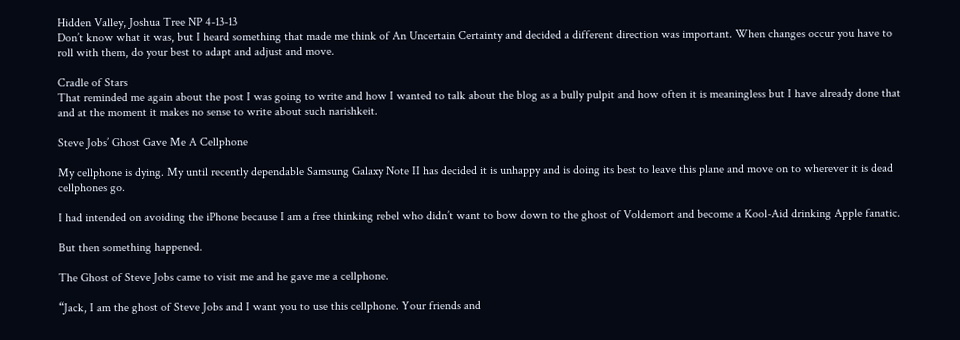Hidden Valley, Joshua Tree NP 4-13-13
Don’t know what it was, but I heard something that made me think of An Uncertain Certainty and decided a different direction was important. When changes occur you have to roll with them, do your best to adapt and adjust and move.

Cradle of Stars
That reminded me again about the post I was going to write and how I wanted to talk about the blog as a bully pulpit and how often it is meaningless but I have already done that and at the moment it makes no sense to write about such narishkeit.

Steve Jobs’ Ghost Gave Me A Cellphone

My cellphone is dying. My until recently dependable Samsung Galaxy Note II has decided it is unhappy and is doing its best to leave this plane and move on to wherever it is dead cellphones go.

I had intended on avoiding the iPhone because I am a free thinking rebel who didn’t want to bow down to the ghost of Voldemort and become a Kool-Aid drinking Apple fanatic.

But then something happened.

The Ghost of Steve Jobs came to visit me and he gave me a cellphone.

“Jack, I am the ghost of Steve Jobs and I want you to use this cellphone. Your friends and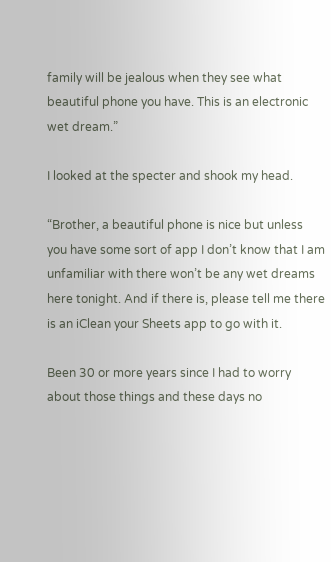family will be jealous when they see what beautiful phone you have. This is an electronic wet dream.”

I looked at the specter and shook my head.

“Brother, a beautiful phone is nice but unless you have some sort of app I don’t know that I am unfamiliar with there won’t be any wet dreams here tonight. And if there is, please tell me there is an iClean your Sheets app to go with it.

Been 30 or more years since I had to worry about those things and these days no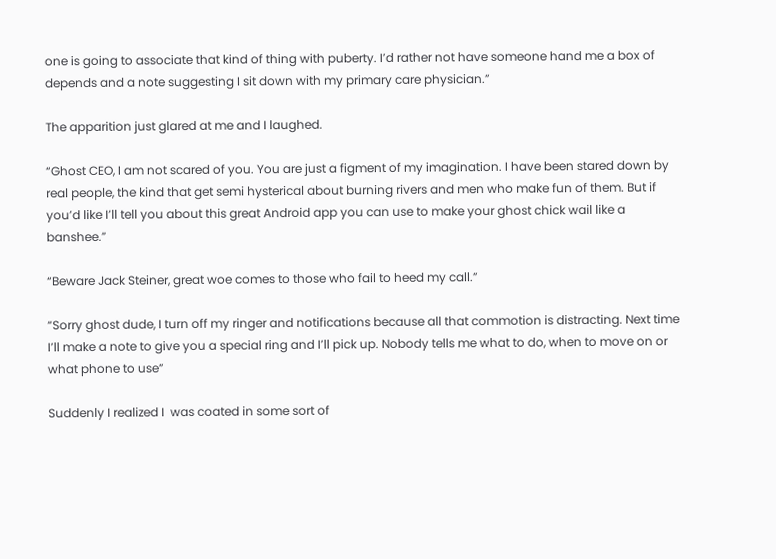one is going to associate that kind of thing with puberty. I’d rather not have someone hand me a box of depends and a note suggesting I sit down with my primary care physician.”

The apparition just glared at me and I laughed.

“Ghost CEO, I am not scared of you. You are just a figment of my imagination. I have been stared down by real people, the kind that get semi hysterical about burning rivers and men who make fun of them. But if you’d like I’ll tell you about this great Android app you can use to make your ghost chick wail like a banshee.”

“Beware Jack Steiner, great woe comes to those who fail to heed my call.”

“Sorry ghost dude, I turn off my ringer and notifications because all that commotion is distracting. Next time I’ll make a note to give you a special ring and I’ll pick up. Nobody tells me what to do, when to move on or what phone to use”

Suddenly I realized I  was coated in some sort of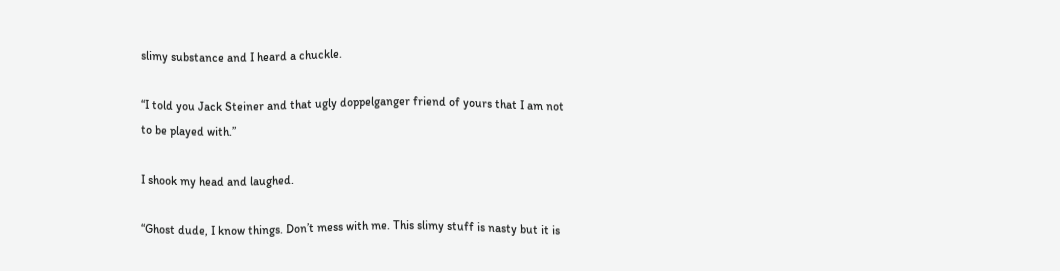slimy substance and I heard a chuckle.

“I told you Jack Steiner and that ugly doppelganger friend of yours that I am not to be played with.”

I shook my head and laughed.

“Ghost dude, I know things. Don’t mess with me. This slimy stuff is nasty but it is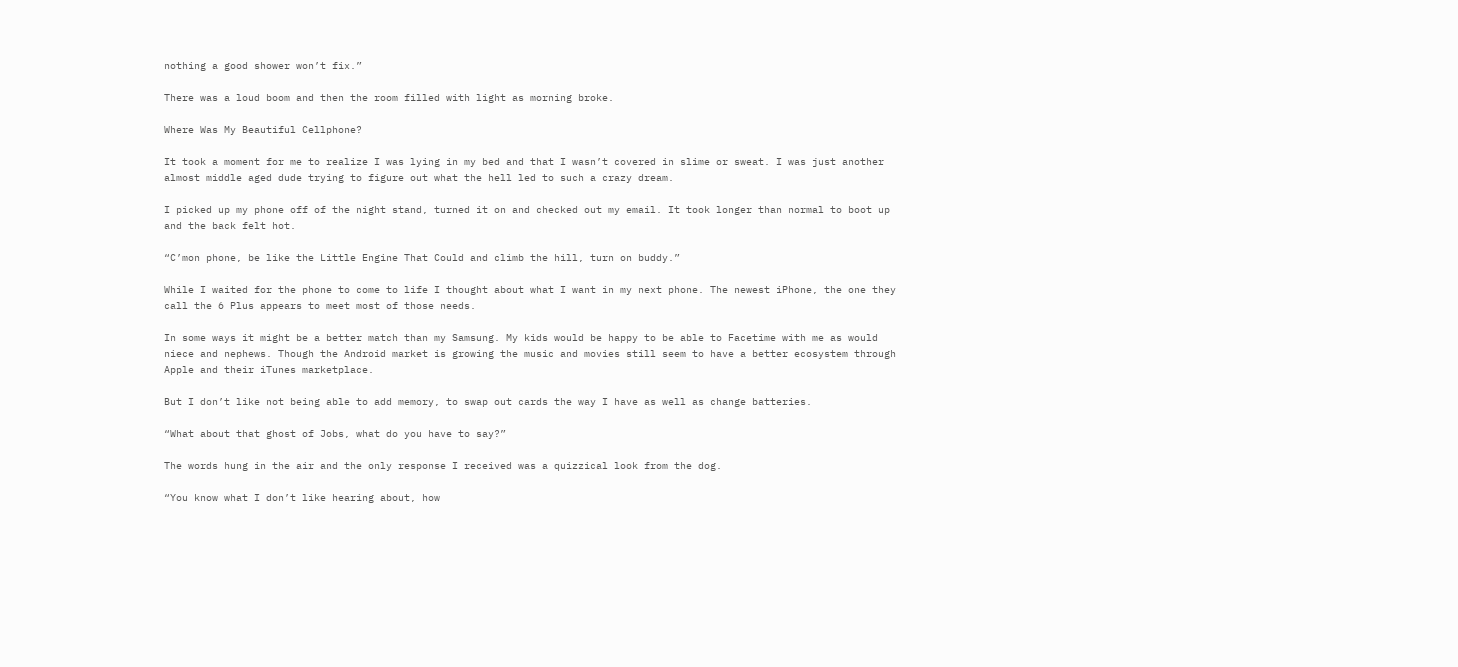nothing a good shower won’t fix.”

There was a loud boom and then the room filled with light as morning broke.

Where Was My Beautiful Cellphone?

It took a moment for me to realize I was lying in my bed and that I wasn’t covered in slime or sweat. I was just another almost middle aged dude trying to figure out what the hell led to such a crazy dream.

I picked up my phone off of the night stand, turned it on and checked out my email. It took longer than normal to boot up and the back felt hot.

“C’mon phone, be like the Little Engine That Could and climb the hill, turn on buddy.”

While I waited for the phone to come to life I thought about what I want in my next phone. The newest iPhone, the one they call the 6 Plus appears to meet most of those needs.

In some ways it might be a better match than my Samsung. My kids would be happy to be able to Facetime with me as would niece and nephews. Though the Android market is growing the music and movies still seem to have a better ecosystem through Apple and their iTunes marketplace.

But I don’t like not being able to add memory, to swap out cards the way I have as well as change batteries.

“What about that ghost of Jobs, what do you have to say?”

The words hung in the air and the only response I received was a quizzical look from the dog.

“You know what I don’t like hearing about, how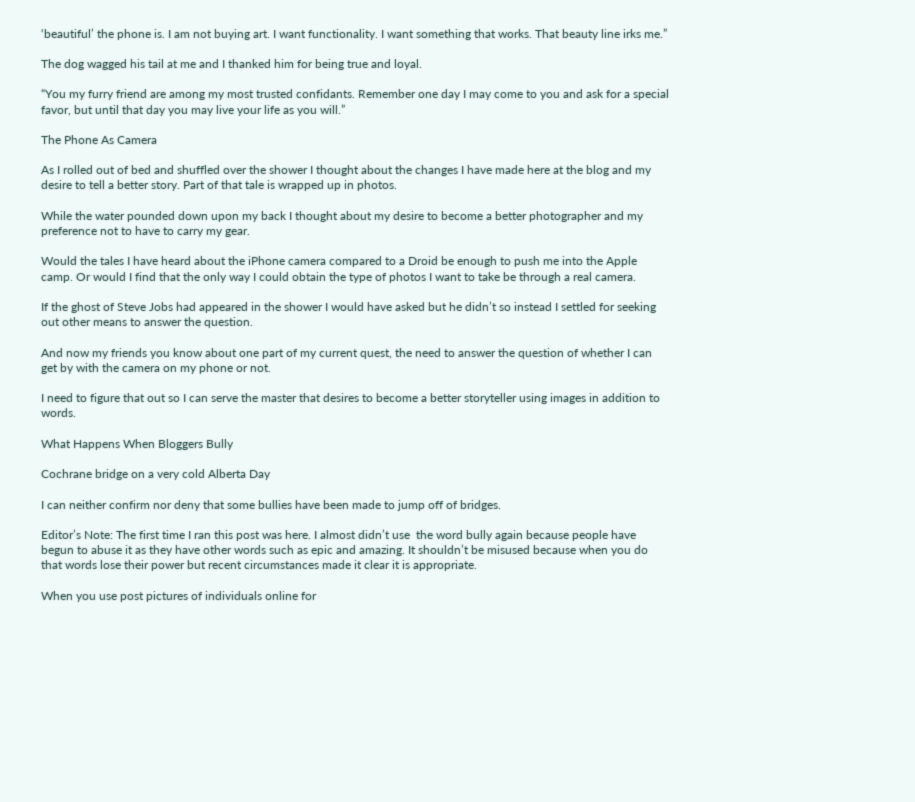‘beautiful’ the phone is. I am not buying art. I want functionality. I want something that works. That beauty line irks me.”

The dog wagged his tail at me and I thanked him for being true and loyal.

“You my furry friend are among my most trusted confidants. Remember one day I may come to you and ask for a special favor, but until that day you may live your life as you will.”

The Phone As Camera

As I rolled out of bed and shuffled over the shower I thought about the changes I have made here at the blog and my desire to tell a better story. Part of that tale is wrapped up in photos.

While the water pounded down upon my back I thought about my desire to become a better photographer and my preference not to have to carry my gear.

Would the tales I have heard about the iPhone camera compared to a Droid be enough to push me into the Apple camp. Or would I find that the only way I could obtain the type of photos I want to take be through a real camera.

If the ghost of Steve Jobs had appeared in the shower I would have asked but he didn’t so instead I settled for seeking out other means to answer the question.

And now my friends you know about one part of my current quest, the need to answer the question of whether I can get by with the camera on my phone or not.

I need to figure that out so I can serve the master that desires to become a better storyteller using images in addition to words.

What Happens When Bloggers Bully

Cochrane bridge on a very cold Alberta Day

I can neither confirm nor deny that some bullies have been made to jump off of bridges.

Editor’s Note: The first time I ran this post was here. I almost didn’t use  the word bully again because people have begun to abuse it as they have other words such as epic and amazing. It shouldn’t be misused because when you do that words lose their power but recent circumstances made it clear it is appropriate.

When you use post pictures of individuals online for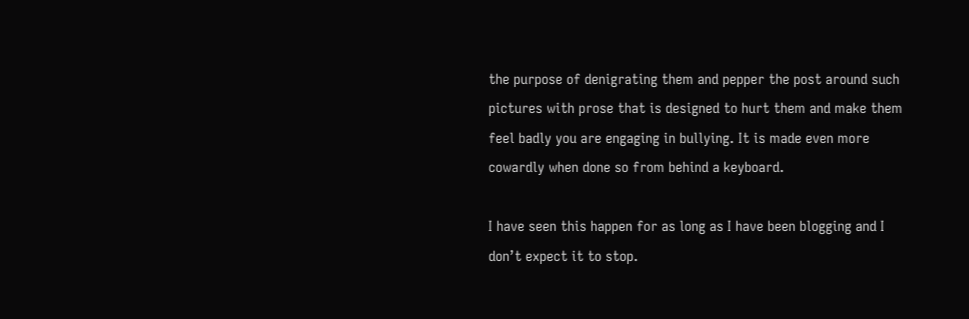the purpose of denigrating them and pepper the post around such pictures with prose that is designed to hurt them and make them feel badly you are engaging in bullying. It is made even more cowardly when done so from behind a keyboard.

I have seen this happen for as long as I have been blogging and I don’t expect it to stop.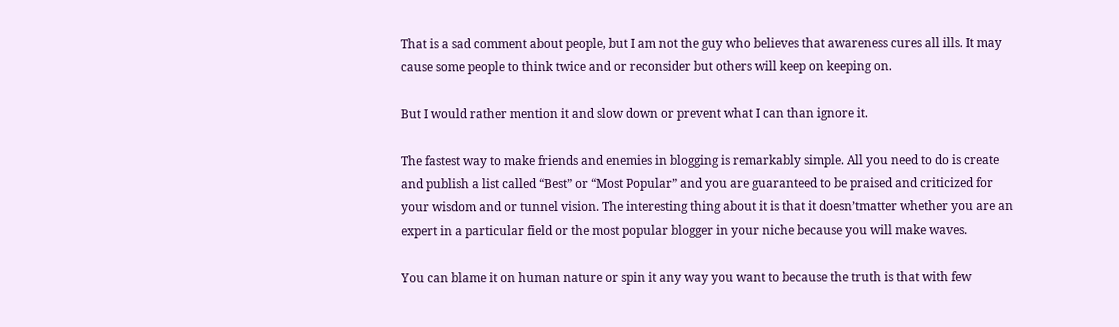That is a sad comment about people, but I am not the guy who believes that awareness cures all ills. It may cause some people to think twice and or reconsider but others will keep on keeping on.

But I would rather mention it and slow down or prevent what I can than ignore it.

The fastest way to make friends and enemies in blogging is remarkably simple. All you need to do is create and publish a list called “Best” or “Most Popular” and you are guaranteed to be praised and criticized for your wisdom and or tunnel vision. The interesting thing about it is that it doesn’tmatter whether you are an expert in a particular field or the most popular blogger in your niche because you will make waves.

You can blame it on human nature or spin it any way you want to because the truth is that with few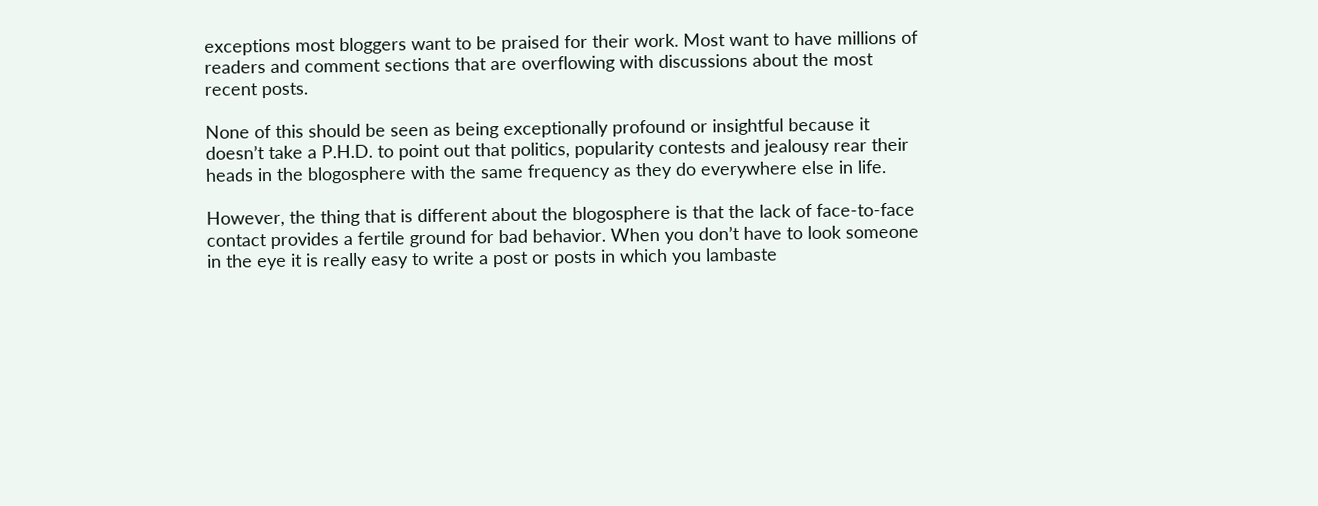exceptions most bloggers want to be praised for their work. Most want to have millions of readers and comment sections that are overflowing with discussions about the most recent posts.

None of this should be seen as being exceptionally profound or insightful because it doesn’t take a P.H.D. to point out that politics, popularity contests and jealousy rear their heads in the blogosphere with the same frequency as they do everywhere else in life.

However, the thing that is different about the blogosphere is that the lack of face-to-face contact provides a fertile ground for bad behavior. When you don’t have to look someone in the eye it is really easy to write a post or posts in which you lambaste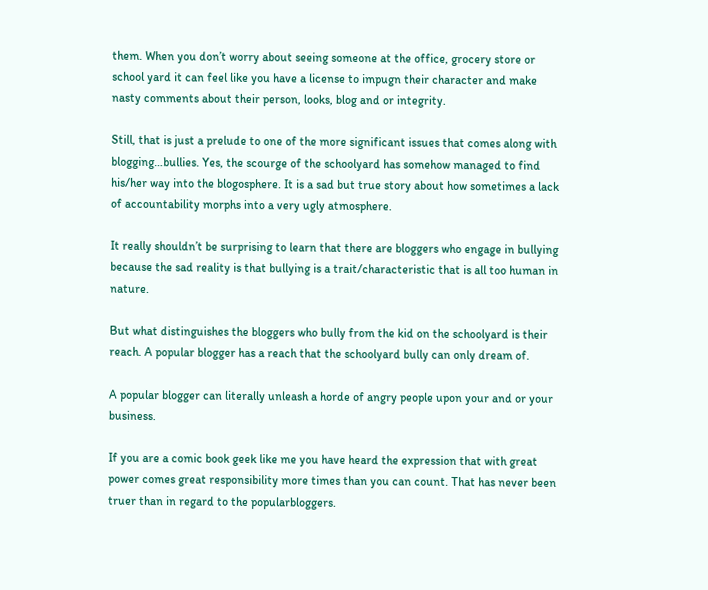them. When you don’t worry about seeing someone at the office, grocery store or school yard it can feel like you have a license to impugn their character and make nasty comments about their person, looks, blog and or integrity.

Still, that is just a prelude to one of the more significant issues that comes along with blogging…bullies. Yes, the scourge of the schoolyard has somehow managed to find his/her way into the blogosphere. It is a sad but true story about how sometimes a lack of accountability morphs into a very ugly atmosphere.

It really shouldn’t be surprising to learn that there are bloggers who engage in bullying because the sad reality is that bullying is a trait/characteristic that is all too human in nature.

But what distinguishes the bloggers who bully from the kid on the schoolyard is their reach. A popular blogger has a reach that the schoolyard bully can only dream of.

A popular blogger can literally unleash a horde of angry people upon your and or your business.

If you are a comic book geek like me you have heard the expression that with great power comes great responsibility more times than you can count. That has never been truer than in regard to the popularbloggers.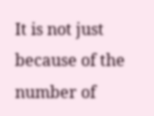It is not just because of the number of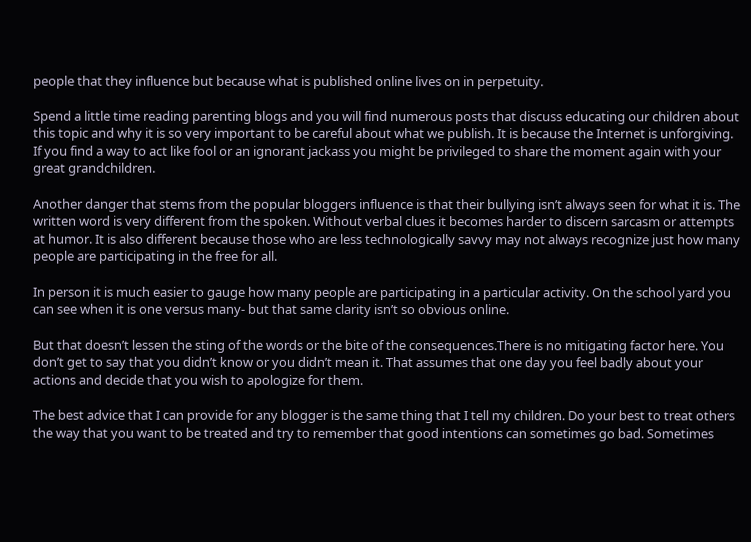people that they influence but because what is published online lives on in perpetuity.

Spend a little time reading parenting blogs and you will find numerous posts that discuss educating our children about this topic and why it is so very important to be careful about what we publish. It is because the Internet is unforgiving. If you find a way to act like fool or an ignorant jackass you might be privileged to share the moment again with your great grandchildren.

Another danger that stems from the popular bloggers influence is that their bullying isn’t always seen for what it is. The written word is very different from the spoken. Without verbal clues it becomes harder to discern sarcasm or attempts at humor. It is also different because those who are less technologically savvy may not always recognize just how many people are participating in the free for all.

In person it is much easier to gauge how many people are participating in a particular activity. On the school yard you can see when it is one versus many- but that same clarity isn’t so obvious online.

But that doesn’t lessen the sting of the words or the bite of the consequences.There is no mitigating factor here. You don’t get to say that you didn’t know or you didn’t mean it. That assumes that one day you feel badly about your actions and decide that you wish to apologize for them.

The best advice that I can provide for any blogger is the same thing that I tell my children. Do your best to treat others the way that you want to be treated and try to remember that good intentions can sometimes go bad. Sometimes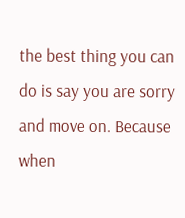the best thing you can do is say you are sorry and move on. Because when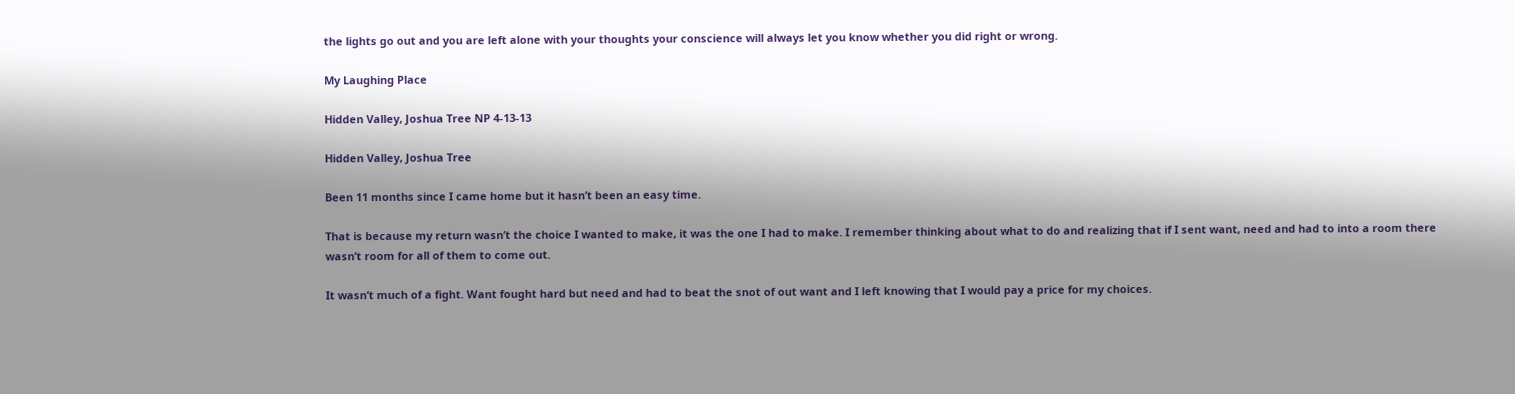the lights go out and you are left alone with your thoughts your conscience will always let you know whether you did right or wrong.

My Laughing Place

Hidden Valley, Joshua Tree NP 4-13-13

Hidden Valley, Joshua Tree

Been 11 months since I came home but it hasn’t been an easy time.

That is because my return wasn’t the choice I wanted to make, it was the one I had to make. I remember thinking about what to do and realizing that if I sent want, need and had to into a room there wasn’t room for all of them to come out.

It wasn’t much of a fight. Want fought hard but need and had to beat the snot of out want and I left knowing that I would pay a price for my choices.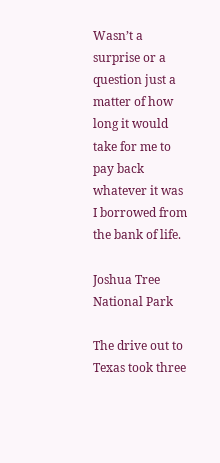Wasn’t a surprise or a question just a matter of how long it would take for me to pay back whatever it was I borrowed from the bank of life.

Joshua Tree National Park

The drive out to Texas took three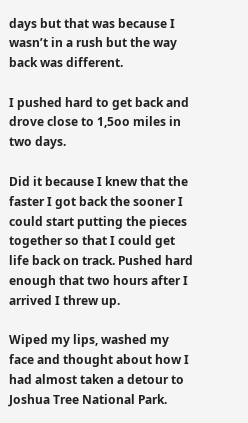days but that was because I wasn’t in a rush but the way back was different.

I pushed hard to get back and drove close to 1,5oo miles in two days.

Did it because I knew that the faster I got back the sooner I could start putting the pieces together so that I could get life back on track. Pushed hard enough that two hours after I arrived I threw up.

Wiped my lips, washed my face and thought about how I had almost taken a detour to Joshua Tree National Park.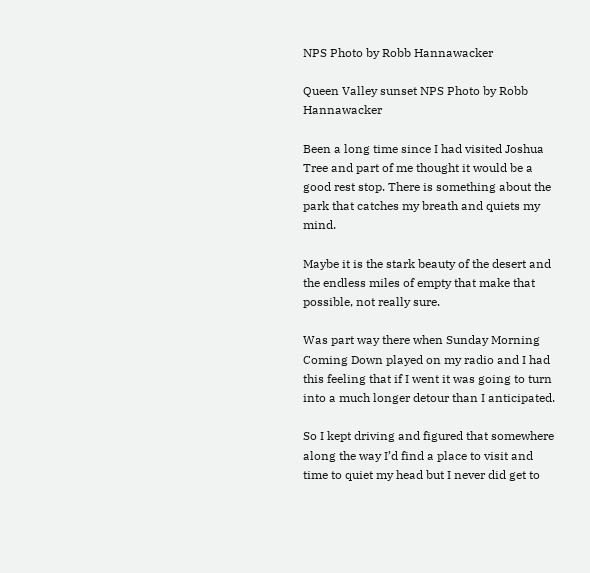NPS Photo by Robb Hannawacker

Queen Valley sunset NPS Photo by Robb Hannawacker

Been a long time since I had visited Joshua Tree and part of me thought it would be a good rest stop. There is something about the park that catches my breath and quiets my mind.

Maybe it is the stark beauty of the desert and the endless miles of empty that make that possible, not really sure.

Was part way there when Sunday Morning Coming Down played on my radio and I had this feeling that if I went it was going to turn into a much longer detour than I anticipated.

So I kept driving and figured that somewhere along the way I’d find a place to visit and time to quiet my head but I never did get to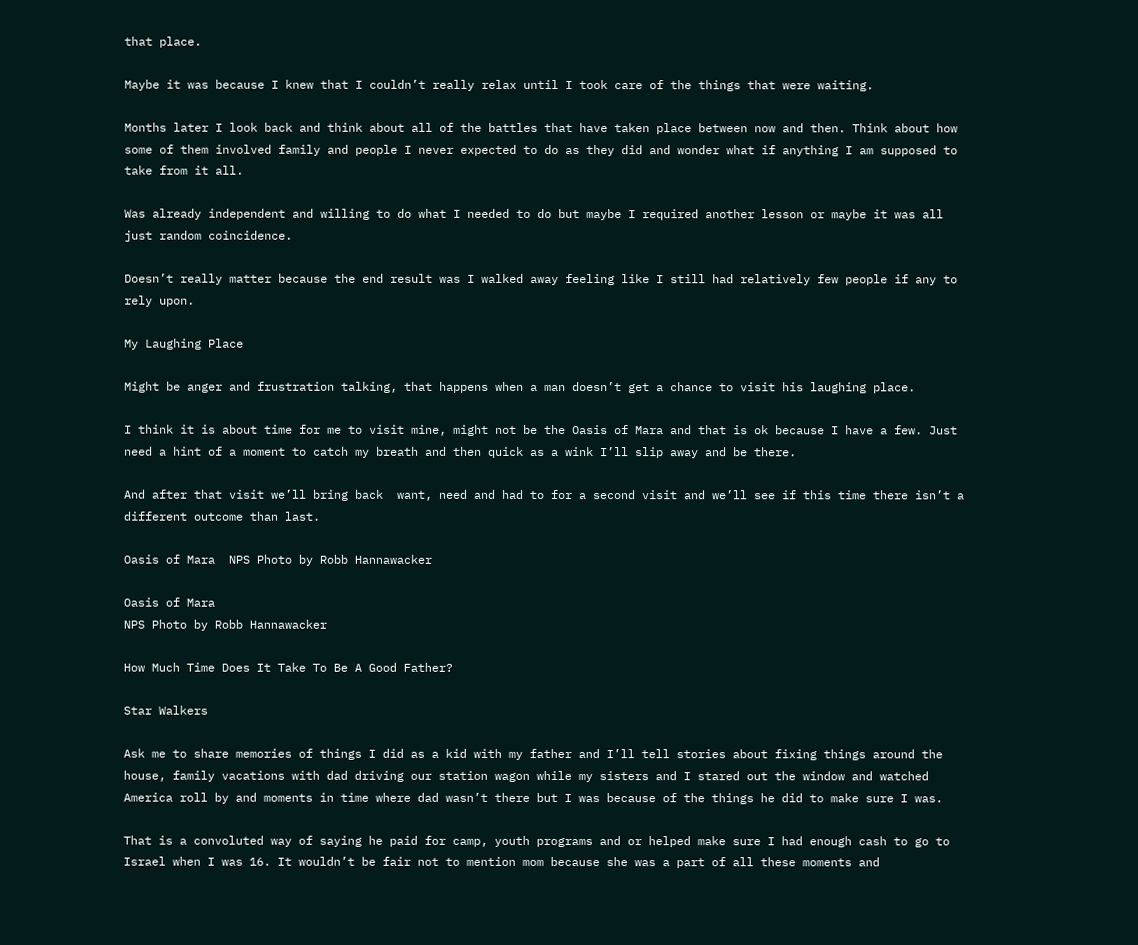that place.

Maybe it was because I knew that I couldn’t really relax until I took care of the things that were waiting.

Months later I look back and think about all of the battles that have taken place between now and then. Think about how some of them involved family and people I never expected to do as they did and wonder what if anything I am supposed to take from it all.

Was already independent and willing to do what I needed to do but maybe I required another lesson or maybe it was all just random coincidence.

Doesn’t really matter because the end result was I walked away feeling like I still had relatively few people if any to rely upon.

My Laughing Place

Might be anger and frustration talking, that happens when a man doesn’t get a chance to visit his laughing place.

I think it is about time for me to visit mine, might not be the Oasis of Mara and that is ok because I have a few. Just need a hint of a moment to catch my breath and then quick as a wink I’ll slip away and be there.

And after that visit we’ll bring back  want, need and had to for a second visit and we’ll see if this time there isn’t a different outcome than last.

Oasis of Mara  NPS Photo by Robb Hannawacker

Oasis of Mara
NPS Photo by Robb Hannawacker

How Much Time Does It Take To Be A Good Father?

Star Walkers

Ask me to share memories of things I did as a kid with my father and I’ll tell stories about fixing things around the house, family vacations with dad driving our station wagon while my sisters and I stared out the window and watched America roll by and moments in time where dad wasn’t there but I was because of the things he did to make sure I was.

That is a convoluted way of saying he paid for camp, youth programs and or helped make sure I had enough cash to go to Israel when I was 16. It wouldn’t be fair not to mention mom because she was a part of all these moments and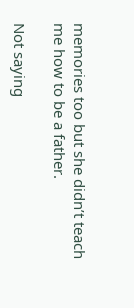memories too but she didn’t teach me how to be a father.

Not saying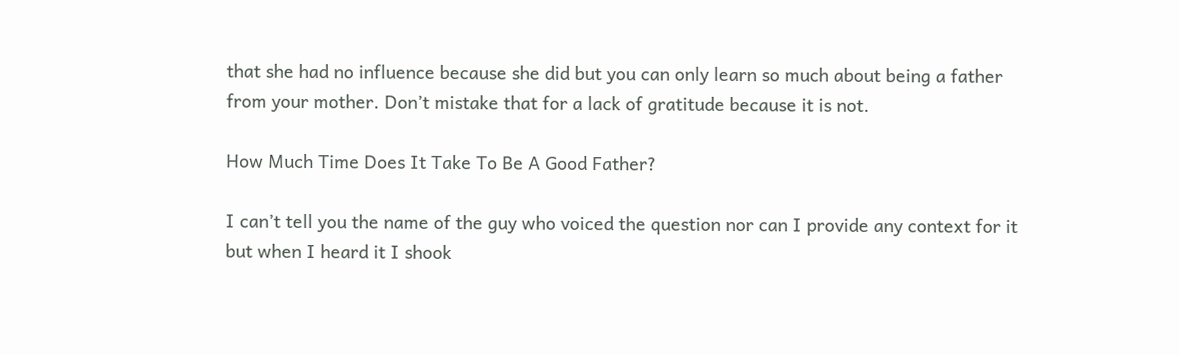that she had no influence because she did but you can only learn so much about being a father from your mother. Don’t mistake that for a lack of gratitude because it is not.

How Much Time Does It Take To Be A Good Father?

I can’t tell you the name of the guy who voiced the question nor can I provide any context for it but when I heard it I shook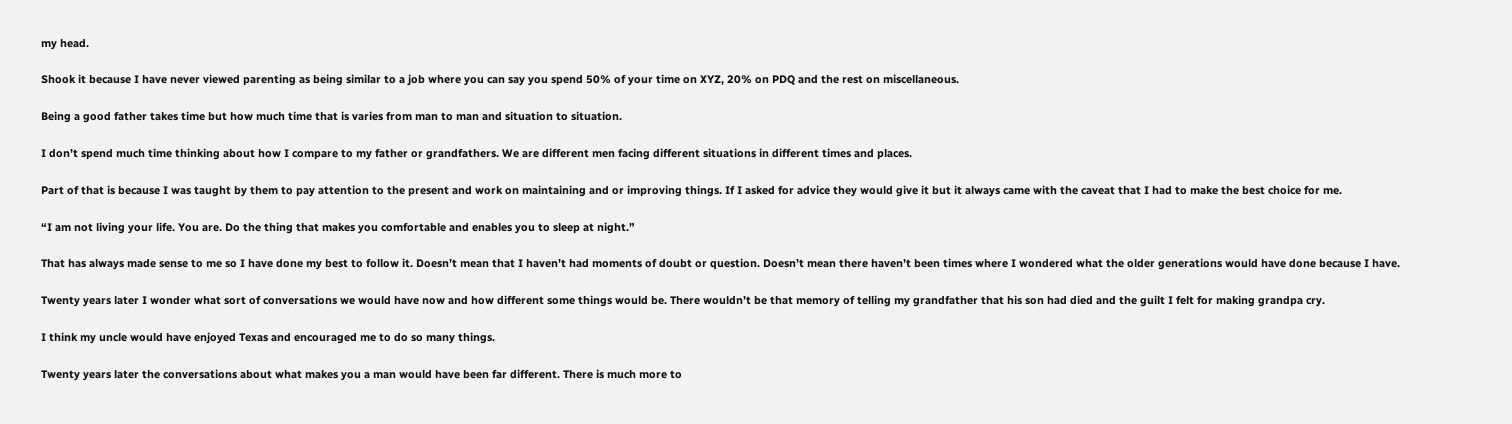my head.

Shook it because I have never viewed parenting as being similar to a job where you can say you spend 50% of your time on XYZ, 20% on PDQ and the rest on miscellaneous.

Being a good father takes time but how much time that is varies from man to man and situation to situation.

I don’t spend much time thinking about how I compare to my father or grandfathers. We are different men facing different situations in different times and places.

Part of that is because I was taught by them to pay attention to the present and work on maintaining and or improving things. If I asked for advice they would give it but it always came with the caveat that I had to make the best choice for me.

“I am not living your life. You are. Do the thing that makes you comfortable and enables you to sleep at night.”

That has always made sense to me so I have done my best to follow it. Doesn’t mean that I haven’t had moments of doubt or question. Doesn’t mean there haven’t been times where I wondered what the older generations would have done because I have.

Twenty years later I wonder what sort of conversations we would have now and how different some things would be. There wouldn’t be that memory of telling my grandfather that his son had died and the guilt I felt for making grandpa cry.

I think my uncle would have enjoyed Texas and encouraged me to do so many things.

Twenty years later the conversations about what makes you a man would have been far different. There is much more to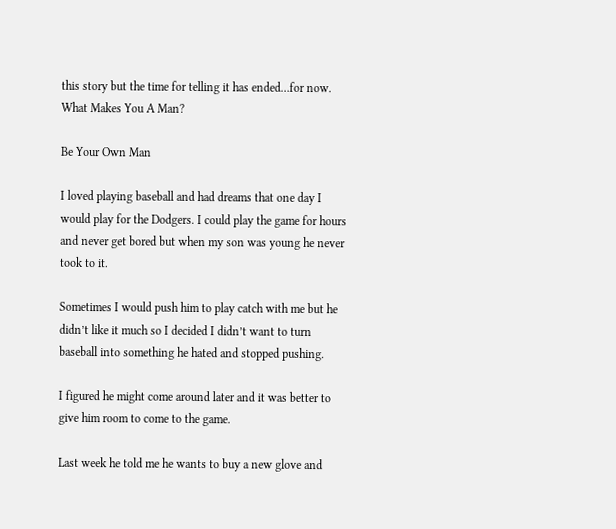this story but the time for telling it has ended…for now. What Makes You A Man?

Be Your Own Man

I loved playing baseball and had dreams that one day I would play for the Dodgers. I could play the game for hours and never get bored but when my son was young he never took to it.

Sometimes I would push him to play catch with me but he didn’t like it much so I decided I didn’t want to turn baseball into something he hated and stopped pushing.

I figured he might come around later and it was better to give him room to come to the game.

Last week he told me he wants to buy a new glove and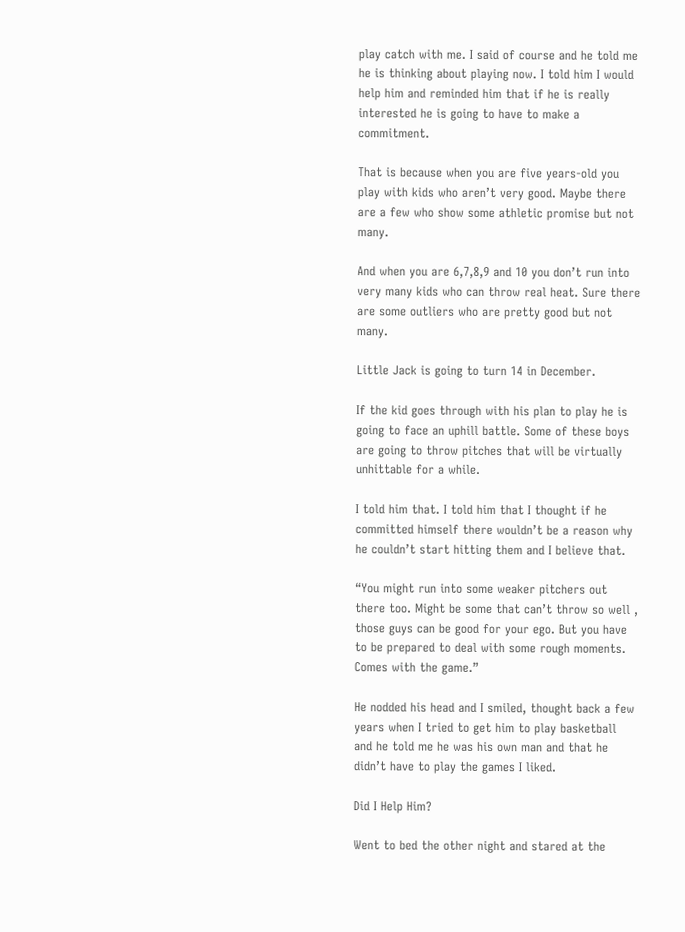play catch with me. I said of course and he told me he is thinking about playing now. I told him I would help him and reminded him that if he is really interested he is going to have to make a commitment.

That is because when you are five years-old you play with kids who aren’t very good. Maybe there are a few who show some athletic promise but not many.

And when you are 6,7,8,9 and 10 you don’t run into very many kids who can throw real heat. Sure there are some outliers who are pretty good but not many.

Little Jack is going to turn 14 in December.

If the kid goes through with his plan to play he is going to face an uphill battle. Some of these boys are going to throw pitches that will be virtually unhittable for a while.

I told him that. I told him that I thought if he committed himself there wouldn’t be a reason why he couldn’t start hitting them and I believe that.

“You might run into some weaker pitchers out there too. Might be some that can’t throw so well , those guys can be good for your ego. But you have to be prepared to deal with some rough moments. Comes with the game.”

He nodded his head and I smiled, thought back a few years when I tried to get him to play basketball and he told me he was his own man and that he didn’t have to play the games I liked.

Did I Help Him?

Went to bed the other night and stared at the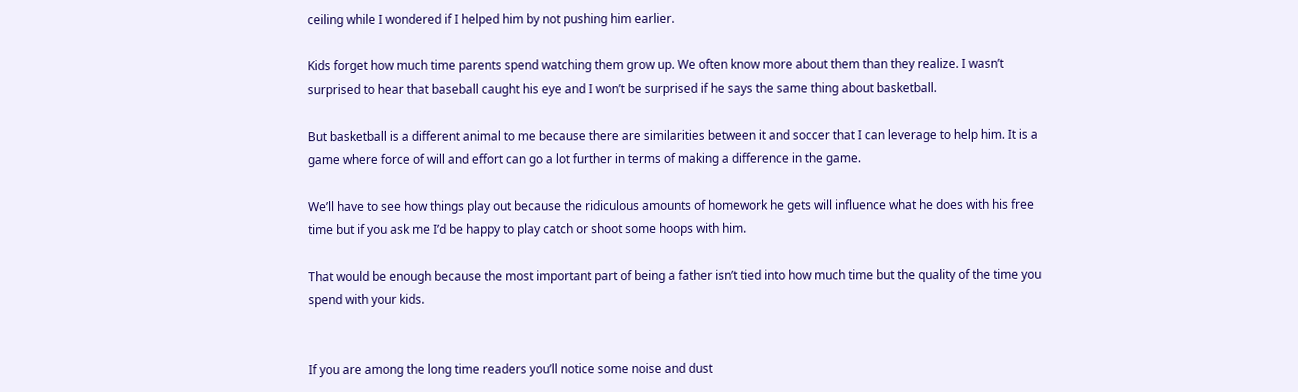ceiling while I wondered if I helped him by not pushing him earlier.

Kids forget how much time parents spend watching them grow up. We often know more about them than they realize. I wasn’t surprised to hear that baseball caught his eye and I won’t be surprised if he says the same thing about basketball.

But basketball is a different animal to me because there are similarities between it and soccer that I can leverage to help him. It is a game where force of will and effort can go a lot further in terms of making a difference in the game.

We’ll have to see how things play out because the ridiculous amounts of homework he gets will influence what he does with his free time but if you ask me I’d be happy to play catch or shoot some hoops with him.

That would be enough because the most important part of being a father isn’t tied into how much time but the quality of the time you spend with your kids.


If you are among the long time readers you’ll notice some noise and dust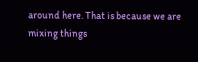around here. That is because we are mixing things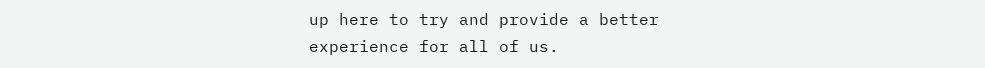up here to try and provide a better experience for all of us.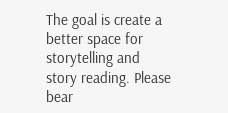The goal is create a better space for storytelling and story reading. Please bear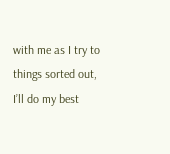with me as I try to things sorted out, I’ll do my best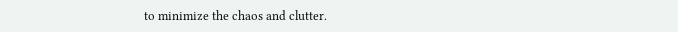to minimize the chaos and clutter.